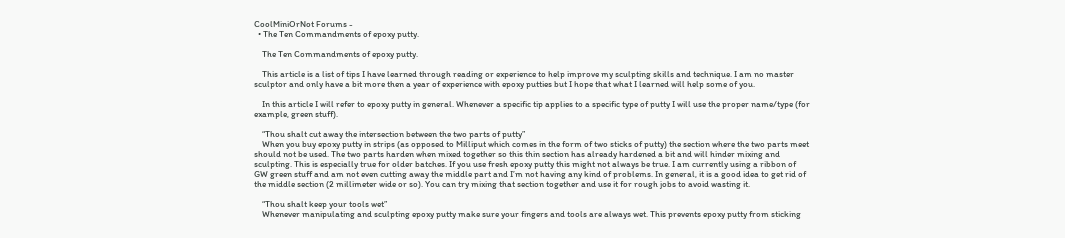CoolMiniOrNot Forums -
  • The Ten Commandments of epoxy putty.

    The Ten Commandments of epoxy putty.

    This article is a list of tips I have learned through reading or experience to help improve my sculpting skills and technique. I am no master sculptor and only have a bit more then a year of experience with epoxy putties but I hope that what I learned will help some of you.

    In this article I will refer to epoxy putty in general. Whenever a specific tip applies to a specific type of putty I will use the proper name/type (for example, green stuff).

    “Thou shalt cut away the intersection between the two parts of putty”
    When you buy epoxy putty in strips (as opposed to Milliput which comes in the form of two sticks of putty) the section where the two parts meet should not be used. The two parts harden when mixed together so this thin section has already hardened a bit and will hinder mixing and sculpting. This is especially true for older batches. If you use fresh epoxy putty this might not always be true. I am currently using a ribbon of GW green stuff and am not even cutting away the middle part and I’m not having any kind of problems. In general, it is a good idea to get rid of the middle section (2 millimeter wide or so). You can try mixing that section together and use it for rough jobs to avoid wasting it.

    “Thou shalt keep your tools wet”
    Whenever manipulating and sculpting epoxy putty make sure your fingers and tools are always wet. This prevents epoxy putty from sticking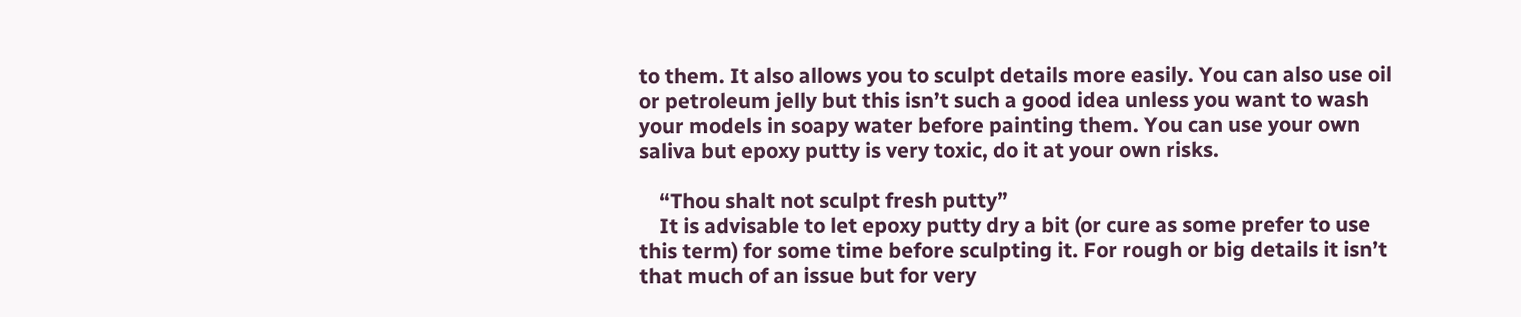to them. It also allows you to sculpt details more easily. You can also use oil or petroleum jelly but this isn’t such a good idea unless you want to wash your models in soapy water before painting them. You can use your own saliva but epoxy putty is very toxic, do it at your own risks.

    “Thou shalt not sculpt fresh putty”
    It is advisable to let epoxy putty dry a bit (or cure as some prefer to use this term) for some time before sculpting it. For rough or big details it isn’t that much of an issue but for very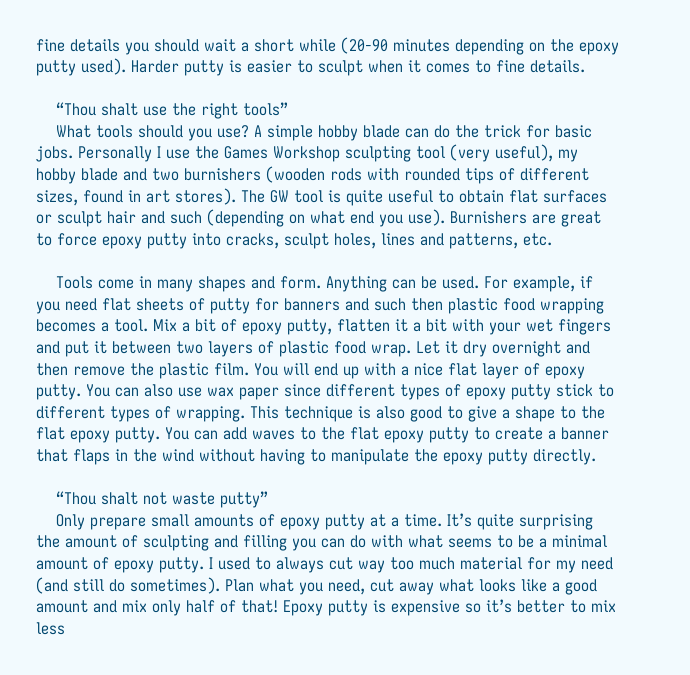fine details you should wait a short while (20-90 minutes depending on the epoxy putty used). Harder putty is easier to sculpt when it comes to fine details.

    “Thou shalt use the right tools”
    What tools should you use? A simple hobby blade can do the trick for basic jobs. Personally I use the Games Workshop sculpting tool (very useful), my hobby blade and two burnishers (wooden rods with rounded tips of different sizes, found in art stores). The GW tool is quite useful to obtain flat surfaces or sculpt hair and such (depending on what end you use). Burnishers are great to force epoxy putty into cracks, sculpt holes, lines and patterns, etc.

    Tools come in many shapes and form. Anything can be used. For example, if you need flat sheets of putty for banners and such then plastic food wrapping becomes a tool. Mix a bit of epoxy putty, flatten it a bit with your wet fingers and put it between two layers of plastic food wrap. Let it dry overnight and then remove the plastic film. You will end up with a nice flat layer of epoxy putty. You can also use wax paper since different types of epoxy putty stick to different types of wrapping. This technique is also good to give a shape to the flat epoxy putty. You can add waves to the flat epoxy putty to create a banner that flaps in the wind without having to manipulate the epoxy putty directly.

    “Thou shalt not waste putty”
    Only prepare small amounts of epoxy putty at a time. It’s quite surprising the amount of sculpting and filling you can do with what seems to be a minimal amount of epoxy putty. I used to always cut way too much material for my need (and still do sometimes). Plan what you need, cut away what looks like a good amount and mix only half of that! Epoxy putty is expensive so it’s better to mix less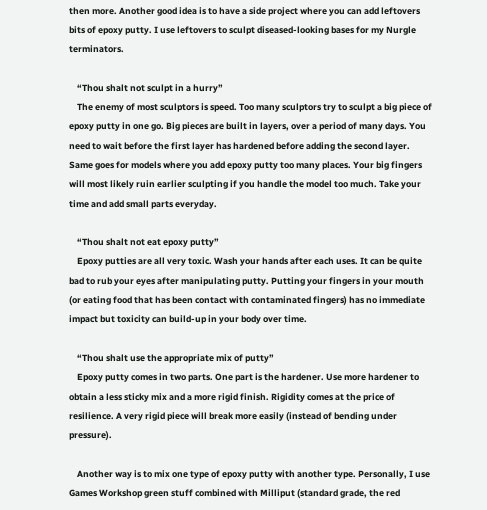then more. Another good idea is to have a side project where you can add leftovers bits of epoxy putty. I use leftovers to sculpt diseased-looking bases for my Nurgle terminators.

    “Thou shalt not sculpt in a hurry”
    The enemy of most sculptors is speed. Too many sculptors try to sculpt a big piece of epoxy putty in one go. Big pieces are built in layers, over a period of many days. You need to wait before the first layer has hardened before adding the second layer. Same goes for models where you add epoxy putty too many places. Your big fingers will most likely ruin earlier sculpting if you handle the model too much. Take your time and add small parts everyday.

    “Thou shalt not eat epoxy putty”
    Epoxy putties are all very toxic. Wash your hands after each uses. It can be quite bad to rub your eyes after manipulating putty. Putting your fingers in your mouth (or eating food that has been contact with contaminated fingers) has no immediate impact but toxicity can build-up in your body over time.

    “Thou shalt use the appropriate mix of putty”
    Epoxy putty comes in two parts. One part is the hardener. Use more hardener to obtain a less sticky mix and a more rigid finish. Rigidity comes at the price of resilience. A very rigid piece will break more easily (instead of bending under pressure).

    Another way is to mix one type of epoxy putty with another type. Personally, I use Games Workshop green stuff combined with Milliput (standard grade, the red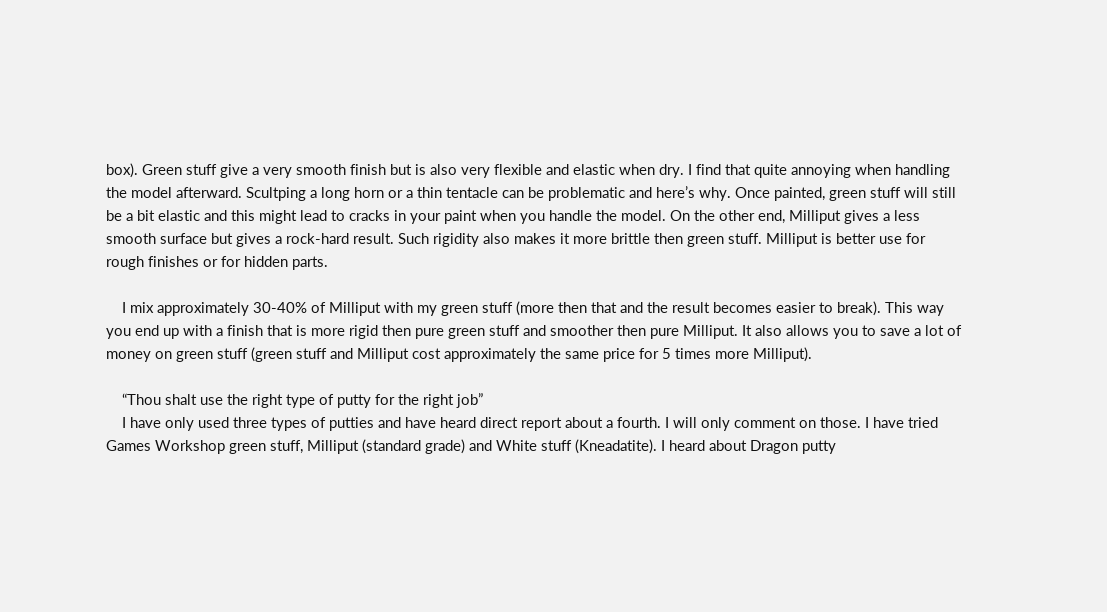box). Green stuff give a very smooth finish but is also very flexible and elastic when dry. I find that quite annoying when handling the model afterward. Scultping a long horn or a thin tentacle can be problematic and here’s why. Once painted, green stuff will still be a bit elastic and this might lead to cracks in your paint when you handle the model. On the other end, Milliput gives a less smooth surface but gives a rock-hard result. Such rigidity also makes it more brittle then green stuff. Milliput is better use for rough finishes or for hidden parts.

    I mix approximately 30-40% of Milliput with my green stuff (more then that and the result becomes easier to break). This way you end up with a finish that is more rigid then pure green stuff and smoother then pure Milliput. It also allows you to save a lot of money on green stuff (green stuff and Milliput cost approximately the same price for 5 times more Milliput).

    “Thou shalt use the right type of putty for the right job”
    I have only used three types of putties and have heard direct report about a fourth. I will only comment on those. I have tried Games Workshop green stuff, Milliput (standard grade) and White stuff (Kneadatite). I heard about Dragon putty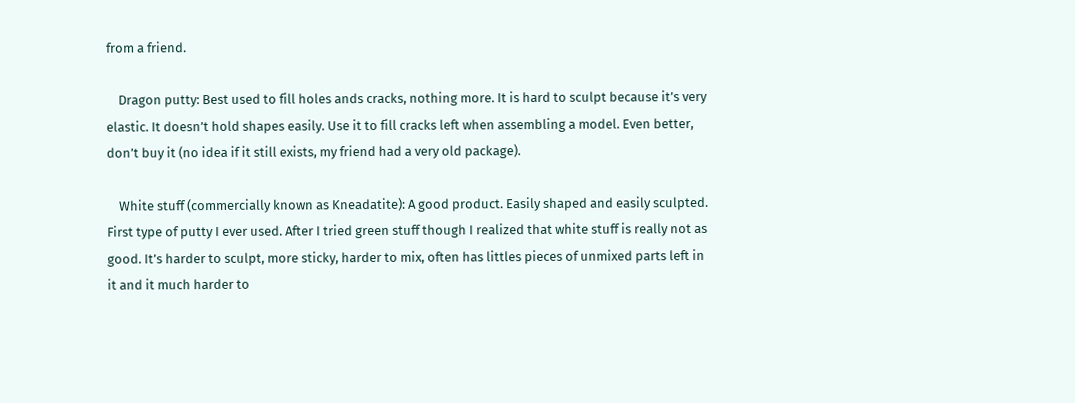from a friend.

    Dragon putty: Best used to fill holes ands cracks, nothing more. It is hard to sculpt because it’s very elastic. It doesn’t hold shapes easily. Use it to fill cracks left when assembling a model. Even better, don’t buy it (no idea if it still exists, my friend had a very old package).

    White stuff (commercially known as Kneadatite): A good product. Easily shaped and easily sculpted. First type of putty I ever used. After I tried green stuff though I realized that white stuff is really not as good. It’s harder to sculpt, more sticky, harder to mix, often has littles pieces of unmixed parts left in it and it much harder to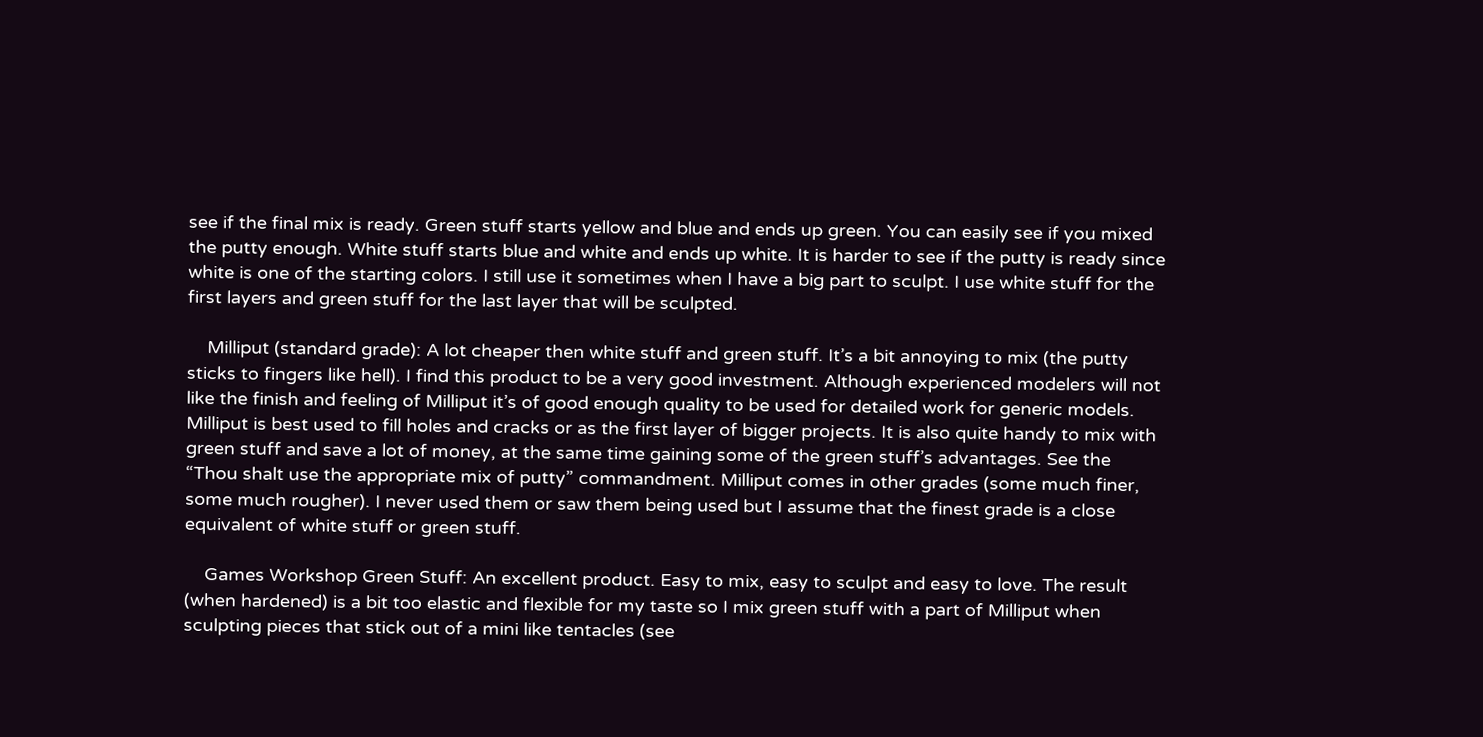see if the final mix is ready. Green stuff starts yellow and blue and ends up green. You can easily see if you mixed the putty enough. White stuff starts blue and white and ends up white. It is harder to see if the putty is ready since white is one of the starting colors. I still use it sometimes when I have a big part to sculpt. I use white stuff for the first layers and green stuff for the last layer that will be sculpted.

    Milliput (standard grade): A lot cheaper then white stuff and green stuff. It’s a bit annoying to mix (the putty sticks to fingers like hell). I find this product to be a very good investment. Although experienced modelers will not like the finish and feeling of Milliput it’s of good enough quality to be used for detailed work for generic models. Milliput is best used to fill holes and cracks or as the first layer of bigger projects. It is also quite handy to mix with green stuff and save a lot of money, at the same time gaining some of the green stuff’s advantages. See the “Thou shalt use the appropriate mix of putty” commandment. Milliput comes in other grades (some much finer, some much rougher). I never used them or saw them being used but I assume that the finest grade is a close equivalent of white stuff or green stuff.

    Games Workshop Green Stuff: An excellent product. Easy to mix, easy to sculpt and easy to love. The result (when hardened) is a bit too elastic and flexible for my taste so I mix green stuff with a part of Milliput when sculpting pieces that stick out of a mini like tentacles (see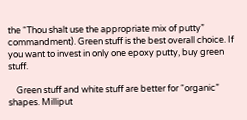the “Thou shalt use the appropriate mix of putty” commandment). Green stuff is the best overall choice. If you want to invest in only one epoxy putty, buy green stuff.

    Green stuff and white stuff are better for “organic” shapes. Milliput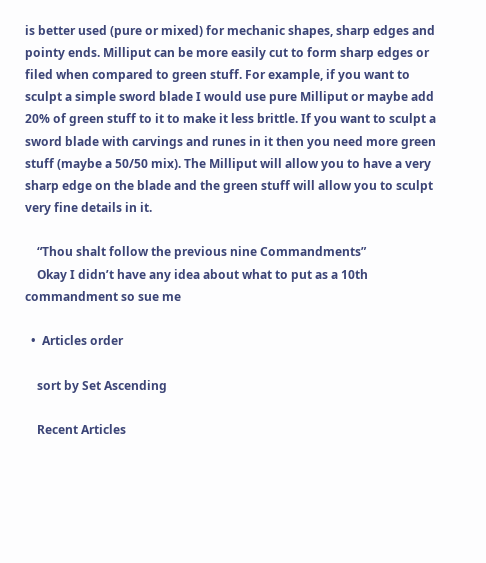is better used (pure or mixed) for mechanic shapes, sharp edges and pointy ends. Milliput can be more easily cut to form sharp edges or filed when compared to green stuff. For example, if you want to sculpt a simple sword blade I would use pure Milliput or maybe add 20% of green stuff to it to make it less brittle. If you want to sculpt a sword blade with carvings and runes in it then you need more green stuff (maybe a 50/50 mix). The Milliput will allow you to have a very sharp edge on the blade and the green stuff will allow you to sculpt very fine details in it.

    “Thou shalt follow the previous nine Commandments”
    Okay I didn’t have any idea about what to put as a 10th commandment so sue me

  •  Articles order

    sort by Set Ascending

    Recent Articles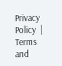Privacy Policy  |   Terms and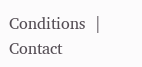Conditions  |   Contact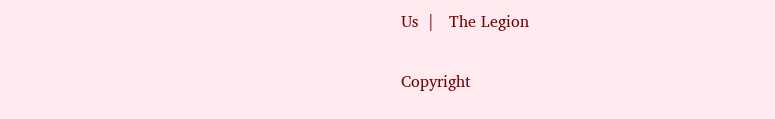Us  |   The Legion

Copyright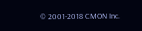© 2001-2018 CMON Inc.